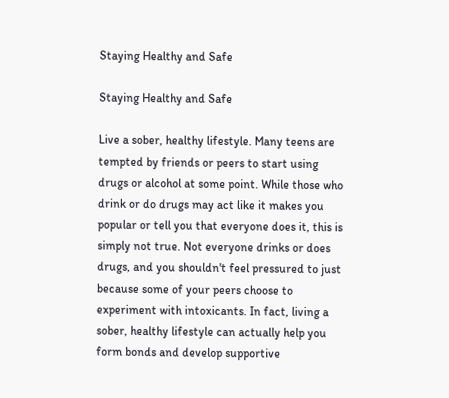Staying Healthy and Safe

Staying Healthy and Safe

Live a sober, healthy lifestyle. Many teens are tempted by friends or peers to start using drugs or alcohol at some point. While those who drink or do drugs may act like it makes you popular or tell you that everyone does it, this is simply not true. Not everyone drinks or does drugs, and you shouldn't feel pressured to just because some of your peers choose to experiment with intoxicants. In fact, living a sober, healthy lifestyle can actually help you form bonds and develop supportive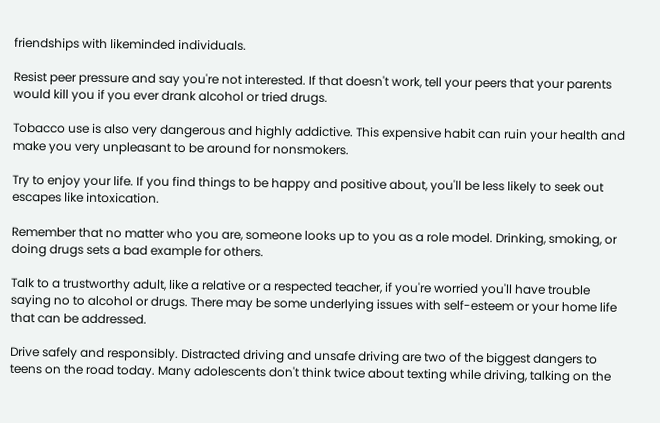friendships with likeminded individuals.

Resist peer pressure and say you're not interested. If that doesn't work, tell your peers that your parents would kill you if you ever drank alcohol or tried drugs.

Tobacco use is also very dangerous and highly addictive. This expensive habit can ruin your health and make you very unpleasant to be around for nonsmokers.

Try to enjoy your life. If you find things to be happy and positive about, you'll be less likely to seek out escapes like intoxication.

Remember that no matter who you are, someone looks up to you as a role model. Drinking, smoking, or doing drugs sets a bad example for others.

Talk to a trustworthy adult, like a relative or a respected teacher, if you're worried you'll have trouble saying no to alcohol or drugs. There may be some underlying issues with self-esteem or your home life that can be addressed.

Drive safely and responsibly. Distracted driving and unsafe driving are two of the biggest dangers to teens on the road today. Many adolescents don't think twice about texting while driving, talking on the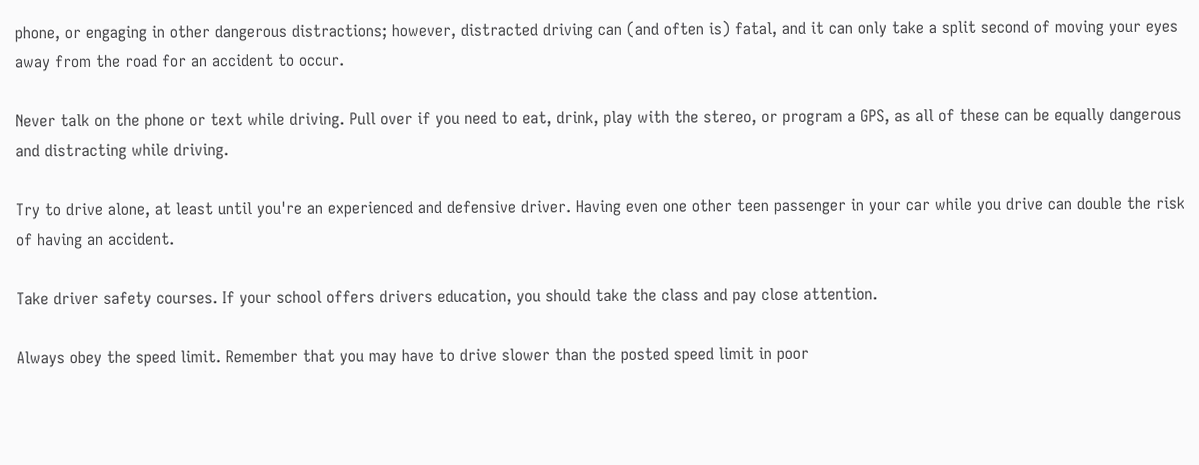phone, or engaging in other dangerous distractions; however, distracted driving can (and often is) fatal, and it can only take a split second of moving your eyes away from the road for an accident to occur.

Never talk on the phone or text while driving. Pull over if you need to eat, drink, play with the stereo, or program a GPS, as all of these can be equally dangerous and distracting while driving.

Try to drive alone, at least until you're an experienced and defensive driver. Having even one other teen passenger in your car while you drive can double the risk of having an accident.

Take driver safety courses. If your school offers drivers education, you should take the class and pay close attention.

Always obey the speed limit. Remember that you may have to drive slower than the posted speed limit in poor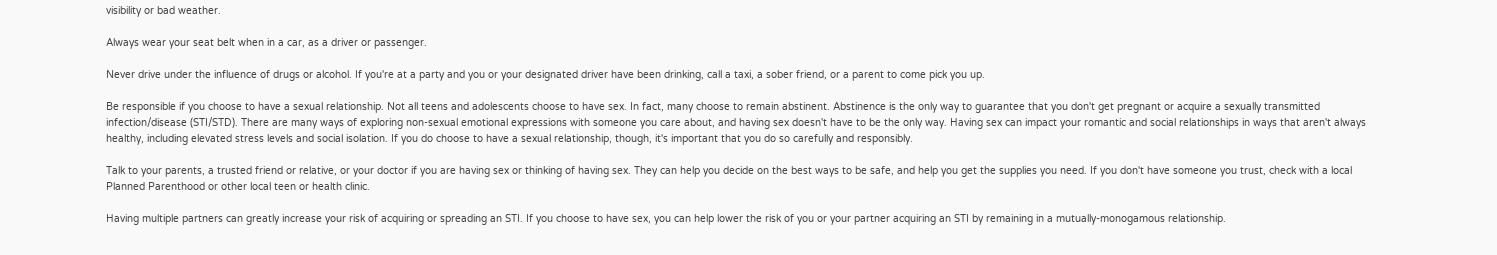visibility or bad weather.

Always wear your seat belt when in a car, as a driver or passenger.

Never drive under the influence of drugs or alcohol. If you're at a party and you or your designated driver have been drinking, call a taxi, a sober friend, or a parent to come pick you up.

Be responsible if you choose to have a sexual relationship. Not all teens and adolescents choose to have sex. In fact, many choose to remain abstinent. Abstinence is the only way to guarantee that you don't get pregnant or acquire a sexually transmitted infection/disease (STI/STD). There are many ways of exploring non-sexual emotional expressions with someone you care about, and having sex doesn't have to be the only way. Having sex can impact your romantic and social relationships in ways that aren't always healthy, including elevated stress levels and social isolation. If you do choose to have a sexual relationship, though, it's important that you do so carefully and responsibly.

Talk to your parents, a trusted friend or relative, or your doctor if you are having sex or thinking of having sex. They can help you decide on the best ways to be safe, and help you get the supplies you need. If you don't have someone you trust, check with a local Planned Parenthood or other local teen or health clinic.

Having multiple partners can greatly increase your risk of acquiring or spreading an STI. If you choose to have sex, you can help lower the risk of you or your partner acquiring an STI by remaining in a mutually-monogamous relationship.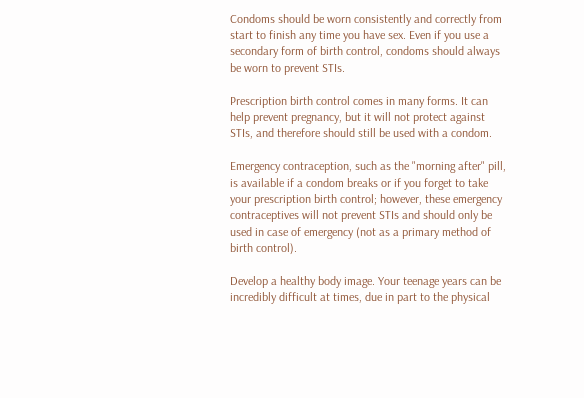Condoms should be worn consistently and correctly from start to finish any time you have sex. Even if you use a secondary form of birth control, condoms should always be worn to prevent STIs.

Prescription birth control comes in many forms. It can help prevent pregnancy, but it will not protect against STIs, and therefore should still be used with a condom.

Emergency contraception, such as the "morning after" pill, is available if a condom breaks or if you forget to take your prescription birth control; however, these emergency contraceptives will not prevent STIs and should only be used in case of emergency (not as a primary method of birth control).

Develop a healthy body image. Your teenage years can be incredibly difficult at times, due in part to the physical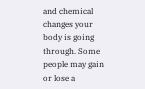and chemical changes your body is going through. Some people may gain or lose a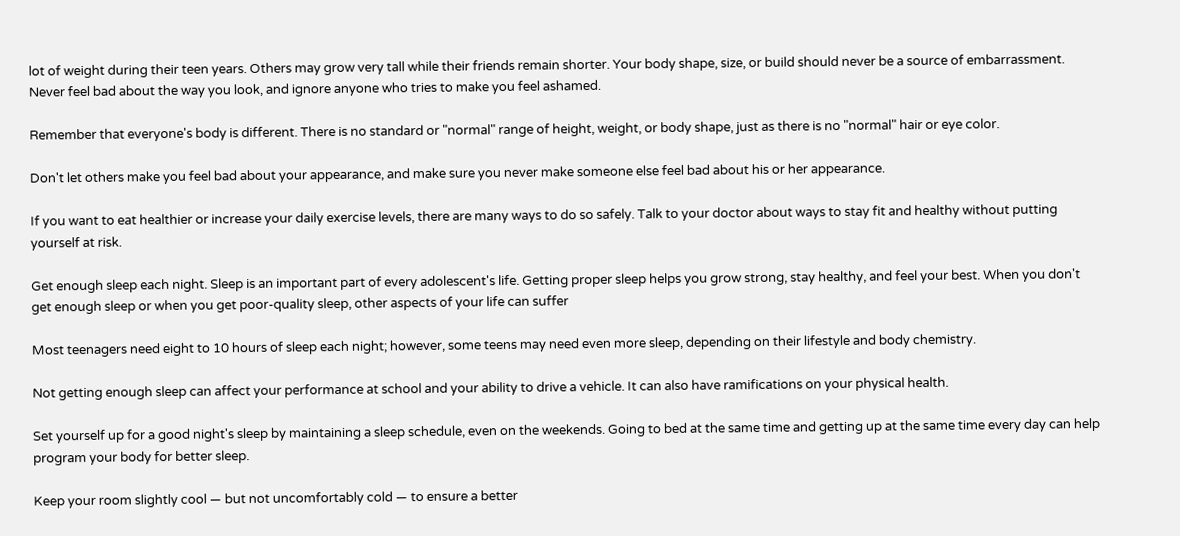lot of weight during their teen years. Others may grow very tall while their friends remain shorter. Your body shape, size, or build should never be a source of embarrassment. Never feel bad about the way you look, and ignore anyone who tries to make you feel ashamed.

Remember that everyone's body is different. There is no standard or "normal" range of height, weight, or body shape, just as there is no "normal" hair or eye color.

Don't let others make you feel bad about your appearance, and make sure you never make someone else feel bad about his or her appearance.

If you want to eat healthier or increase your daily exercise levels, there are many ways to do so safely. Talk to your doctor about ways to stay fit and healthy without putting yourself at risk.

Get enough sleep each night. Sleep is an important part of every adolescent's life. Getting proper sleep helps you grow strong, stay healthy, and feel your best. When you don't get enough sleep or when you get poor-quality sleep, other aspects of your life can suffer

Most teenagers need eight to 10 hours of sleep each night; however, some teens may need even more sleep, depending on their lifestyle and body chemistry.

Not getting enough sleep can affect your performance at school and your ability to drive a vehicle. It can also have ramifications on your physical health.

Set yourself up for a good night's sleep by maintaining a sleep schedule, even on the weekends. Going to bed at the same time and getting up at the same time every day can help program your body for better sleep.

Keep your room slightly cool — but not uncomfortably cold — to ensure a better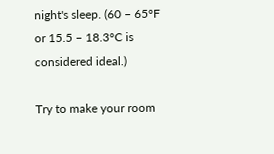night's sleep. (60 – 65°F or 15.5 – 18.3°C is considered ideal.)

Try to make your room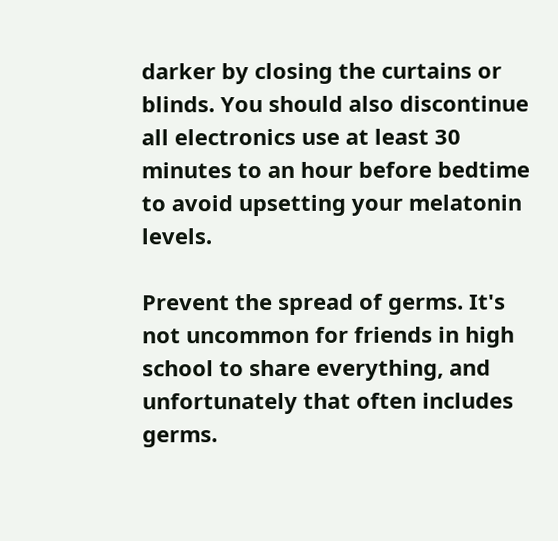darker by closing the curtains or blinds. You should also discontinue all electronics use at least 30 minutes to an hour before bedtime to avoid upsetting your melatonin levels.

Prevent the spread of germs. It's not uncommon for friends in high school to share everything, and unfortunately that often includes germs.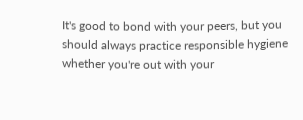It's good to bond with your peers, but you should always practice responsible hygiene whether you're out with your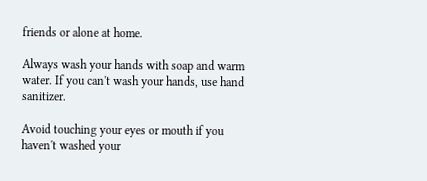friends or alone at home.

Always wash your hands with soap and warm water. If you can't wash your hands, use hand sanitizer.

Avoid touching your eyes or mouth if you haven't washed your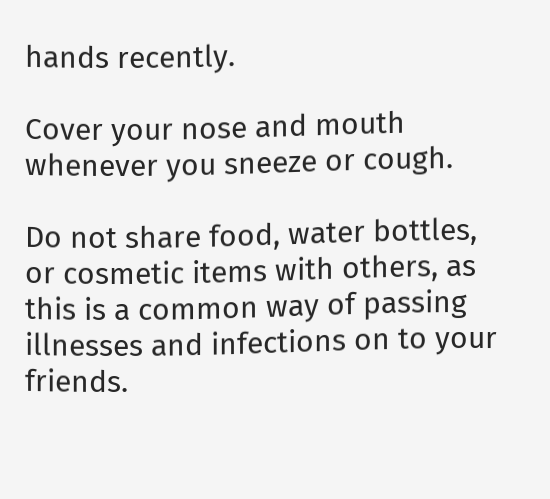hands recently.

Cover your nose and mouth whenever you sneeze or cough.

Do not share food, water bottles, or cosmetic items with others, as this is a common way of passing illnesses and infections on to your friends.